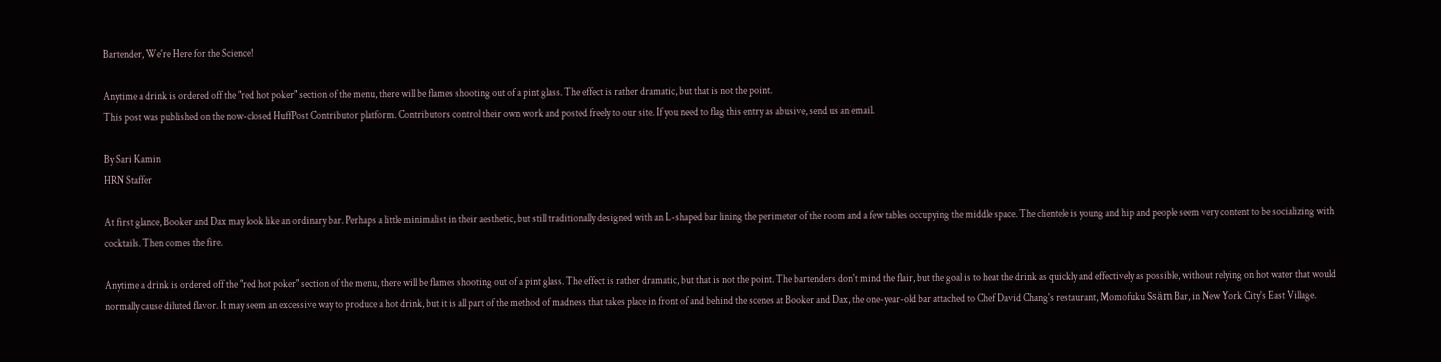Bartender, We're Here for the Science!

Anytime a drink is ordered off the "red hot poker" section of the menu, there will be flames shooting out of a pint glass. The effect is rather dramatic, but that is not the point.
This post was published on the now-closed HuffPost Contributor platform. Contributors control their own work and posted freely to our site. If you need to flag this entry as abusive, send us an email.

By Sari Kamin
HRN Staffer

At first glance, Booker and Dax may look like an ordinary bar. Perhaps a little minimalist in their aesthetic, but still traditionally designed with an L-shaped bar lining the perimeter of the room and a few tables occupying the middle space. The clientele is young and hip and people seem very content to be socializing with cocktails. Then comes the fire.

Anytime a drink is ordered off the "red hot poker" section of the menu, there will be flames shooting out of a pint glass. The effect is rather dramatic, but that is not the point. The bartenders don't mind the flair, but the goal is to heat the drink as quickly and effectively as possible, without relying on hot water that would normally cause diluted flavor. It may seem an excessive way to produce a hot drink, but it is all part of the method of madness that takes place in front of and behind the scenes at Booker and Dax, the one-year-old bar attached to Chef David Chang's restaurant, Momofuku Ssäm Bar, in New York City's East Village.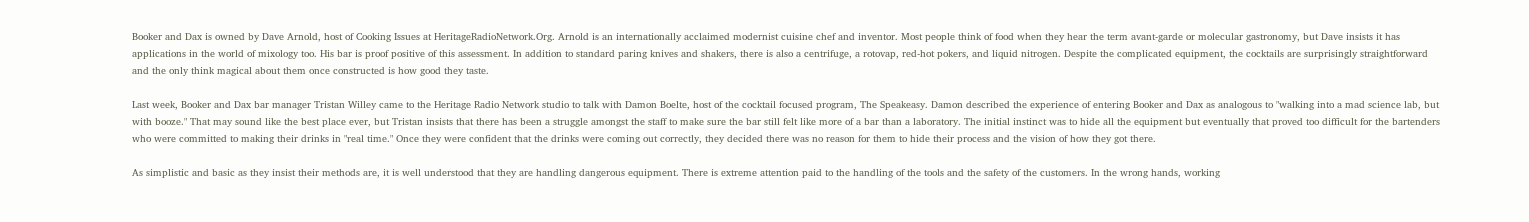Booker and Dax is owned by Dave Arnold, host of Cooking Issues at HeritageRadioNetwork.Org. Arnold is an internationally acclaimed modernist cuisine chef and inventor. Most people think of food when they hear the term avant-garde or molecular gastronomy, but Dave insists it has applications in the world of mixology too. His bar is proof positive of this assessment. In addition to standard paring knives and shakers, there is also a centrifuge, a rotovap, red-hot pokers, and liquid nitrogen. Despite the complicated equipment, the cocktails are surprisingly straightforward and the only think magical about them once constructed is how good they taste.

Last week, Booker and Dax bar manager Tristan Willey came to the Heritage Radio Network studio to talk with Damon Boelte, host of the cocktail focused program, The Speakeasy. Damon described the experience of entering Booker and Dax as analogous to "walking into a mad science lab, but with booze." That may sound like the best place ever, but Tristan insists that there has been a struggle amongst the staff to make sure the bar still felt like more of a bar than a laboratory. The initial instinct was to hide all the equipment but eventually that proved too difficult for the bartenders who were committed to making their drinks in "real time." Once they were confident that the drinks were coming out correctly, they decided there was no reason for them to hide their process and the vision of how they got there.

As simplistic and basic as they insist their methods are, it is well understood that they are handling dangerous equipment. There is extreme attention paid to the handling of the tools and the safety of the customers. In the wrong hands, working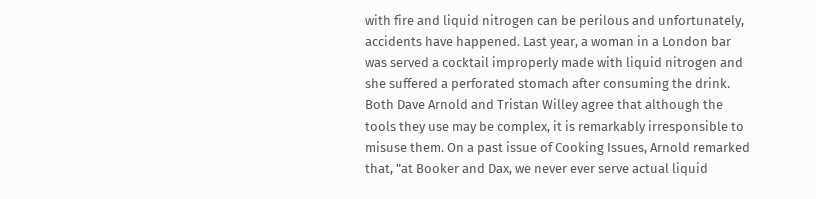with fire and liquid nitrogen can be perilous and unfortunately, accidents have happened. Last year, a woman in a London bar was served a cocktail improperly made with liquid nitrogen and she suffered a perforated stomach after consuming the drink. Both Dave Arnold and Tristan Willey agree that although the tools they use may be complex, it is remarkably irresponsible to misuse them. On a past issue of Cooking Issues, Arnold remarked that, "at Booker and Dax, we never ever serve actual liquid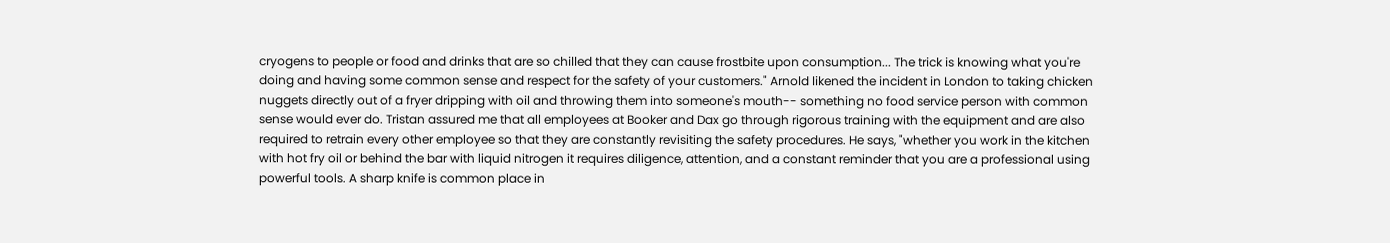cryogens to people or food and drinks that are so chilled that they can cause frostbite upon consumption... The trick is knowing what you're doing and having some common sense and respect for the safety of your customers." Arnold likened the incident in London to taking chicken nuggets directly out of a fryer dripping with oil and throwing them into someone's mouth-- something no food service person with common sense would ever do. Tristan assured me that all employees at Booker and Dax go through rigorous training with the equipment and are also required to retrain every other employee so that they are constantly revisiting the safety procedures. He says, "whether you work in the kitchen with hot fry oil or behind the bar with liquid nitrogen it requires diligence, attention, and a constant reminder that you are a professional using powerful tools. A sharp knife is common place in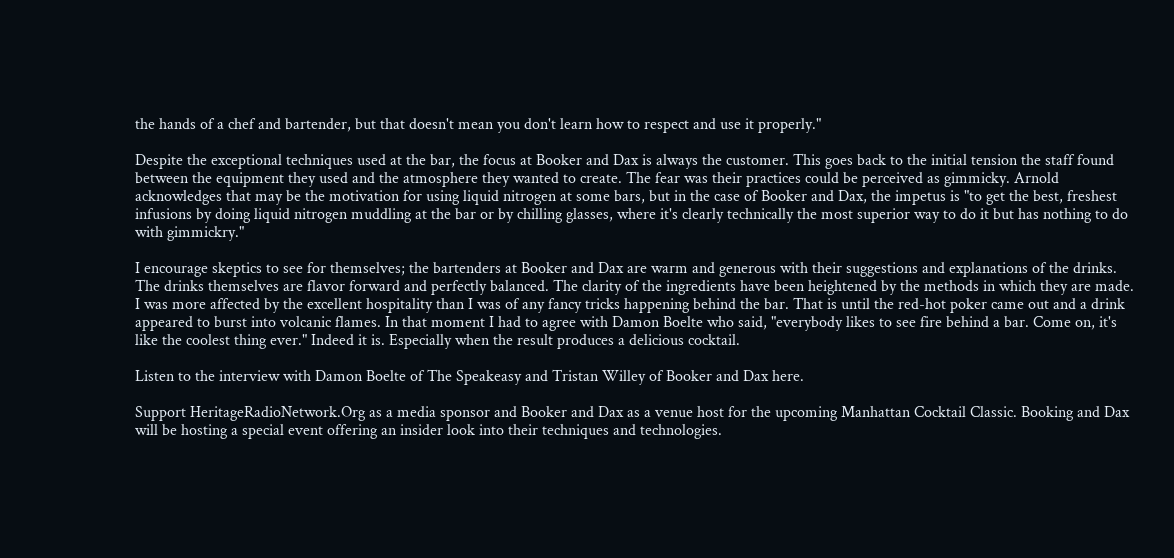the hands of a chef and bartender, but that doesn't mean you don't learn how to respect and use it properly."

Despite the exceptional techniques used at the bar, the focus at Booker and Dax is always the customer. This goes back to the initial tension the staff found between the equipment they used and the atmosphere they wanted to create. The fear was their practices could be perceived as gimmicky. Arnold acknowledges that may be the motivation for using liquid nitrogen at some bars, but in the case of Booker and Dax, the impetus is "to get the best, freshest infusions by doing liquid nitrogen muddling at the bar or by chilling glasses, where it's clearly technically the most superior way to do it but has nothing to do with gimmickry."

I encourage skeptics to see for themselves; the bartenders at Booker and Dax are warm and generous with their suggestions and explanations of the drinks. The drinks themselves are flavor forward and perfectly balanced. The clarity of the ingredients have been heightened by the methods in which they are made. I was more affected by the excellent hospitality than I was of any fancy tricks happening behind the bar. That is until the red-hot poker came out and a drink appeared to burst into volcanic flames. In that moment I had to agree with Damon Boelte who said, "everybody likes to see fire behind a bar. Come on, it's like the coolest thing ever." Indeed it is. Especially when the result produces a delicious cocktail.

Listen to the interview with Damon Boelte of The Speakeasy and Tristan Willey of Booker and Dax here.

Support HeritageRadioNetwork.Org as a media sponsor and Booker and Dax as a venue host for the upcoming Manhattan Cocktail Classic. Booking and Dax will be hosting a special event offering an insider look into their techniques and technologies.